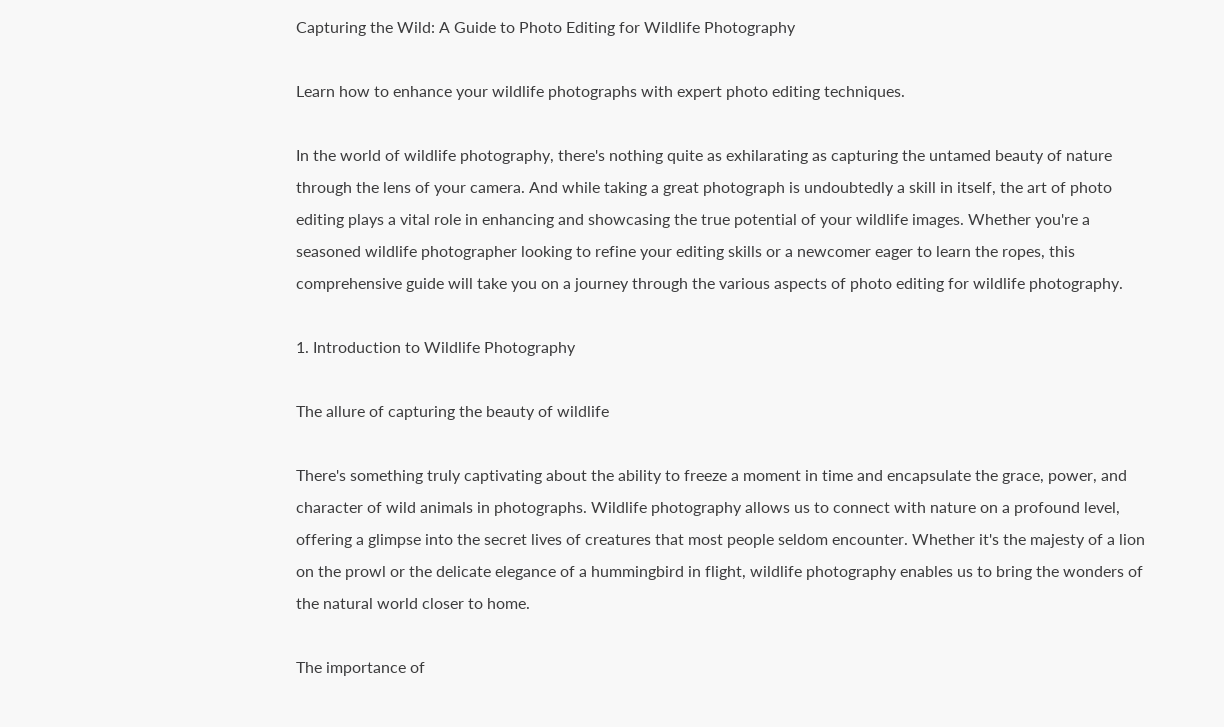Capturing the Wild: A Guide to Photo Editing for Wildlife Photography

Learn how to enhance your wildlife photographs with expert photo editing techniques.

In the world of wildlife photography, there's nothing quite as exhilarating as capturing the untamed beauty of nature through the lens of your camera. And while taking a great photograph is undoubtedly a skill in itself, the art of photo editing plays a vital role in enhancing and showcasing the true potential of your wildlife images. Whether you're a seasoned wildlife photographer looking to refine your editing skills or a newcomer eager to learn the ropes, this comprehensive guide will take you on a journey through the various aspects of photo editing for wildlife photography.

1. Introduction to Wildlife Photography

The allure of capturing the beauty of wildlife

There's something truly captivating about the ability to freeze a moment in time and encapsulate the grace, power, and character of wild animals in photographs. Wildlife photography allows us to connect with nature on a profound level, offering a glimpse into the secret lives of creatures that most people seldom encounter. Whether it's the majesty of a lion on the prowl or the delicate elegance of a hummingbird in flight, wildlife photography enables us to bring the wonders of the natural world closer to home.

The importance of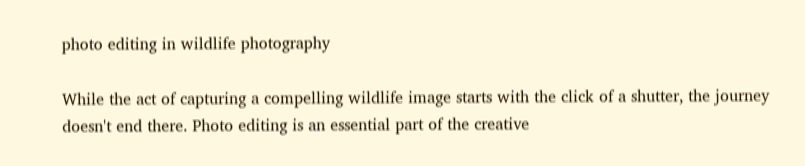photo editing in wildlife photography

While the act of capturing a compelling wildlife image starts with the click of a shutter, the journey doesn't end there. Photo editing is an essential part of the creative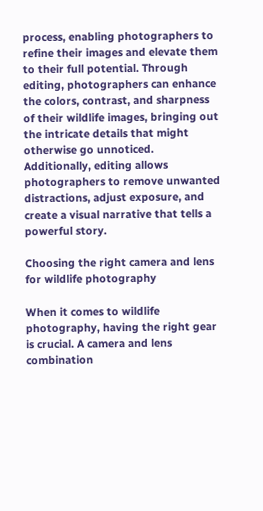process, enabling photographers to refine their images and elevate them to their full potential. Through editing, photographers can enhance the colors, contrast, and sharpness of their wildlife images, bringing out the intricate details that might otherwise go unnoticed. Additionally, editing allows photographers to remove unwanted distractions, adjust exposure, and create a visual narrative that tells a powerful story.

Choosing the right camera and lens for wildlife photography

When it comes to wildlife photography, having the right gear is crucial. A camera and lens combination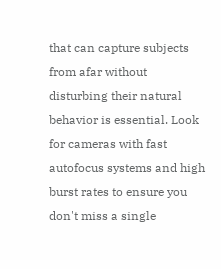that can capture subjects from afar without disturbing their natural behavior is essential. Look for cameras with fast autofocus systems and high burst rates to ensure you don't miss a single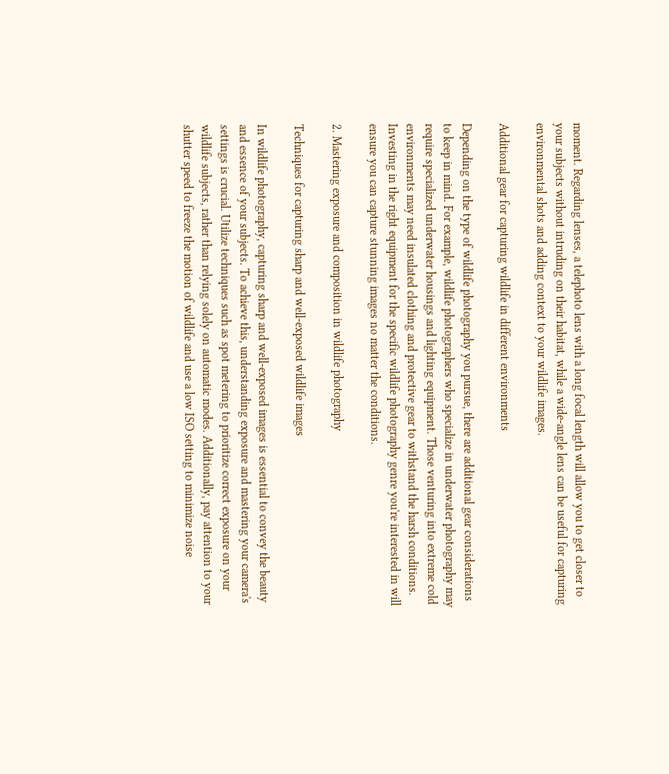moment. Regarding lenses, a telephoto lens with a long focal length will allow you to get closer to your subjects without intruding on their habitat, while a wide-angle lens can be useful for capturing environmental shots and adding context to your wildlife images.

Additional gear for capturing wildlife in different environments

Depending on the type of wildlife photography you pursue, there are additional gear considerations to keep in mind. For example, wildlife photographers who specialize in underwater photography may require specialized underwater housings and lighting equipment. Those venturing into extreme cold environments may need insulated clothing and protective gear to withstand the harsh conditions. Investing in the right equipment for the specific wildlife photography genre you're interested in will ensure you can capture stunning images no matter the conditions.

2. Mastering exposure and composition in wildlife photography

Techniques for capturing sharp and well-exposed wildlife images

In wildlife photography, capturing sharp and well-exposed images is essential to convey the beauty and essence of your subjects. To achieve this, understanding exposure and mastering your camera's settings is crucial. Utilize techniques such as spot metering to prioritize correct exposure on your wildlife subjects, rather than relying solely on automatic modes. Additionally, pay attention to your shutter speed to freeze the motion of wildlife and use a low ISO setting to minimize noise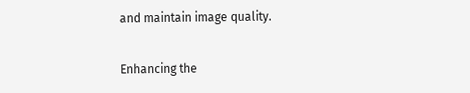and maintain image quality.

Enhancing the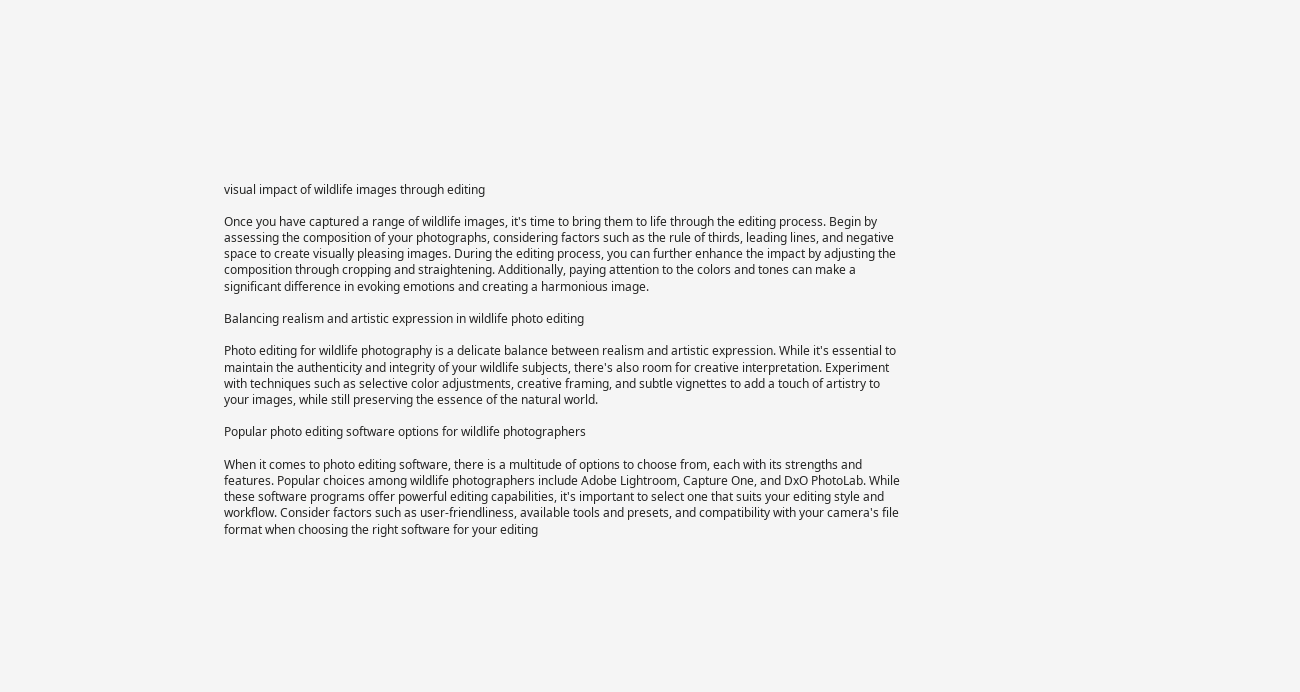visual impact of wildlife images through editing

Once you have captured a range of wildlife images, it's time to bring them to life through the editing process. Begin by assessing the composition of your photographs, considering factors such as the rule of thirds, leading lines, and negative space to create visually pleasing images. During the editing process, you can further enhance the impact by adjusting the composition through cropping and straightening. Additionally, paying attention to the colors and tones can make a significant difference in evoking emotions and creating a harmonious image.

Balancing realism and artistic expression in wildlife photo editing

Photo editing for wildlife photography is a delicate balance between realism and artistic expression. While it's essential to maintain the authenticity and integrity of your wildlife subjects, there's also room for creative interpretation. Experiment with techniques such as selective color adjustments, creative framing, and subtle vignettes to add a touch of artistry to your images, while still preserving the essence of the natural world.

Popular photo editing software options for wildlife photographers

When it comes to photo editing software, there is a multitude of options to choose from, each with its strengths and features. Popular choices among wildlife photographers include Adobe Lightroom, Capture One, and DxO PhotoLab. While these software programs offer powerful editing capabilities, it's important to select one that suits your editing style and workflow. Consider factors such as user-friendliness, available tools and presets, and compatibility with your camera's file format when choosing the right software for your editing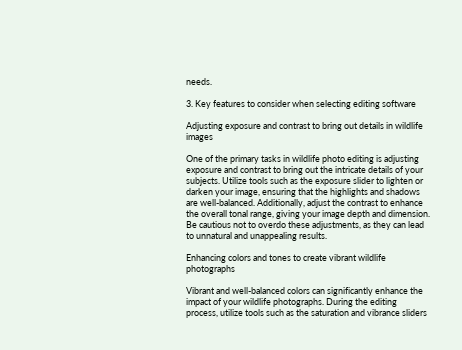needs.

3. Key features to consider when selecting editing software

Adjusting exposure and contrast to bring out details in wildlife images

One of the primary tasks in wildlife photo editing is adjusting exposure and contrast to bring out the intricate details of your subjects. Utilize tools such as the exposure slider to lighten or darken your image, ensuring that the highlights and shadows are well-balanced. Additionally, adjust the contrast to enhance the overall tonal range, giving your image depth and dimension. Be cautious not to overdo these adjustments, as they can lead to unnatural and unappealing results.

Enhancing colors and tones to create vibrant wildlife photographs

Vibrant and well-balanced colors can significantly enhance the impact of your wildlife photographs. During the editing process, utilize tools such as the saturation and vibrance sliders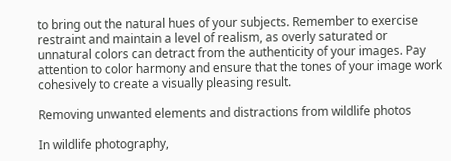to bring out the natural hues of your subjects. Remember to exercise restraint and maintain a level of realism, as overly saturated or unnatural colors can detract from the authenticity of your images. Pay attention to color harmony and ensure that the tones of your image work cohesively to create a visually pleasing result.

Removing unwanted elements and distractions from wildlife photos

In wildlife photography,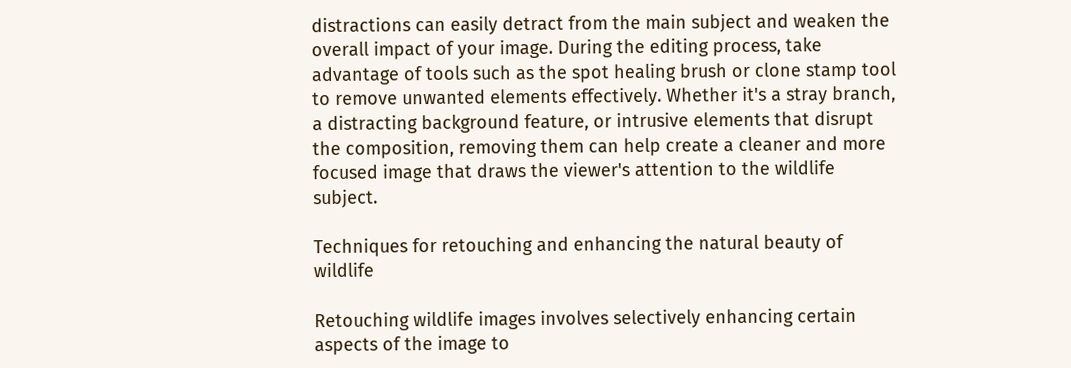distractions can easily detract from the main subject and weaken the overall impact of your image. During the editing process, take advantage of tools such as the spot healing brush or clone stamp tool to remove unwanted elements effectively. Whether it's a stray branch, a distracting background feature, or intrusive elements that disrupt the composition, removing them can help create a cleaner and more focused image that draws the viewer's attention to the wildlife subject.

Techniques for retouching and enhancing the natural beauty of wildlife

Retouching wildlife images involves selectively enhancing certain aspects of the image to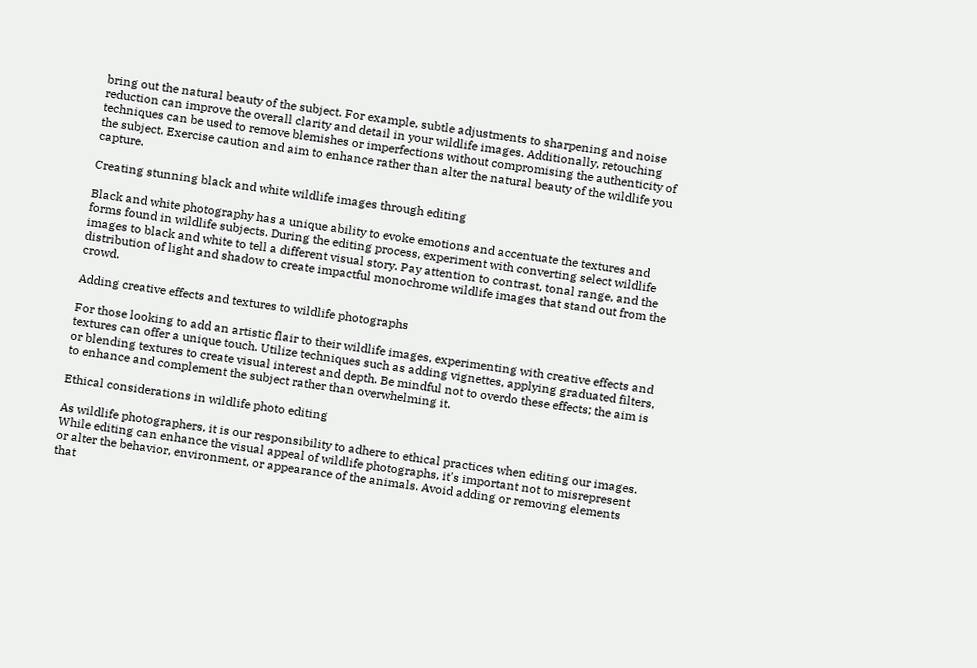bring out the natural beauty of the subject. For example, subtle adjustments to sharpening and noise reduction can improve the overall clarity and detail in your wildlife images. Additionally, retouching techniques can be used to remove blemishes or imperfections without compromising the authenticity of the subject. Exercise caution and aim to enhance rather than alter the natural beauty of the wildlife you capture.

Creating stunning black and white wildlife images through editing

Black and white photography has a unique ability to evoke emotions and accentuate the textures and forms found in wildlife subjects. During the editing process, experiment with converting select wildlife images to black and white to tell a different visual story. Pay attention to contrast, tonal range, and the distribution of light and shadow to create impactful monochrome wildlife images that stand out from the crowd.

Adding creative effects and textures to wildlife photographs

For those looking to add an artistic flair to their wildlife images, experimenting with creative effects and textures can offer a unique touch. Utilize techniques such as adding vignettes, applying graduated filters, or blending textures to create visual interest and depth. Be mindful not to overdo these effects; the aim is to enhance and complement the subject rather than overwhelming it.

Ethical considerations in wildlife photo editing

As wildlife photographers, it is our responsibility to adhere to ethical practices when editing our images. While editing can enhance the visual appeal of wildlife photographs, it's important not to misrepresent or alter the behavior, environment, or appearance of the animals. Avoid adding or removing elements that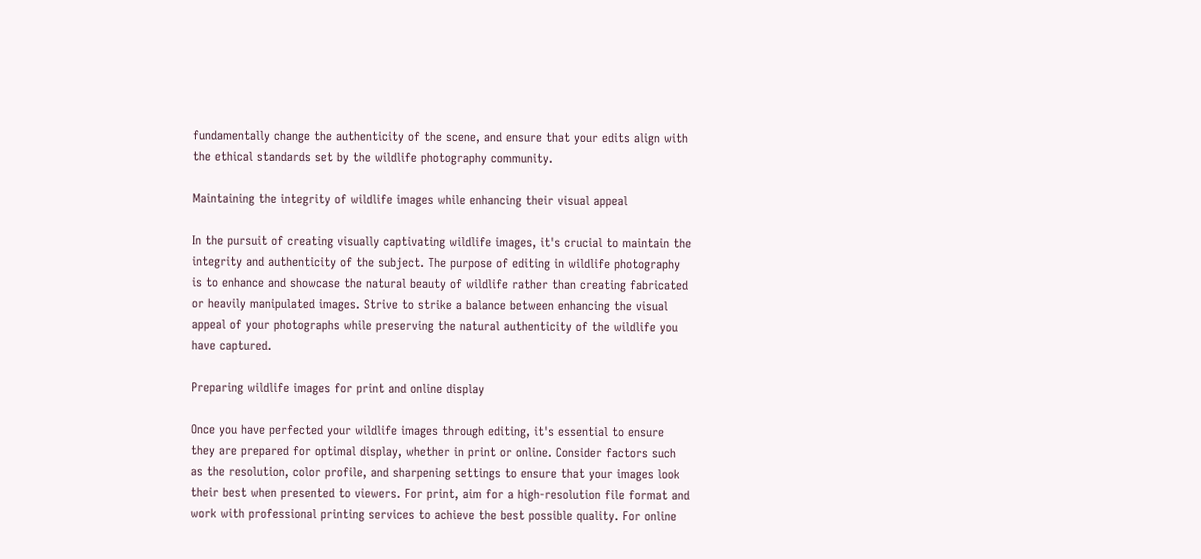fundamentally change the authenticity of the scene, and ensure that your edits align with the ethical standards set by the wildlife photography community.

Maintaining the integrity of wildlife images while enhancing their visual appeal

In the pursuit of creating visually captivating wildlife images, it's crucial to maintain the integrity and authenticity of the subject. The purpose of editing in wildlife photography is to enhance and showcase the natural beauty of wildlife rather than creating fabricated or heavily manipulated images. Strive to strike a balance between enhancing the visual appeal of your photographs while preserving the natural authenticity of the wildlife you have captured.

Preparing wildlife images for print and online display

Once you have perfected your wildlife images through editing, it's essential to ensure they are prepared for optimal display, whether in print or online. Consider factors such as the resolution, color profile, and sharpening settings to ensure that your images look their best when presented to viewers. For print, aim for a high-resolution file format and work with professional printing services to achieve the best possible quality. For online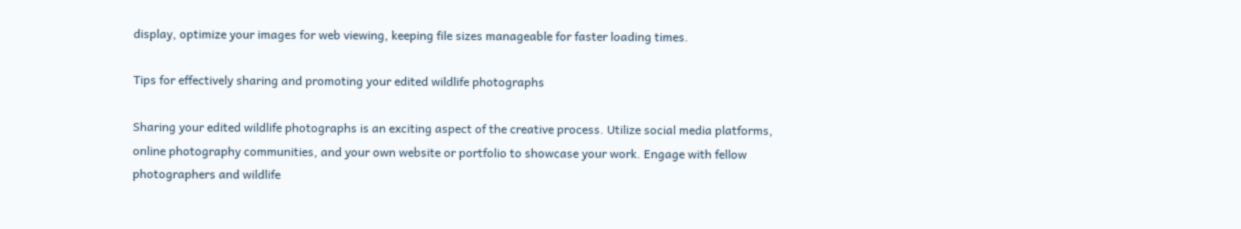display, optimize your images for web viewing, keeping file sizes manageable for faster loading times.

Tips for effectively sharing and promoting your edited wildlife photographs

Sharing your edited wildlife photographs is an exciting aspect of the creative process. Utilize social media platforms, online photography communities, and your own website or portfolio to showcase your work. Engage with fellow photographers and wildlife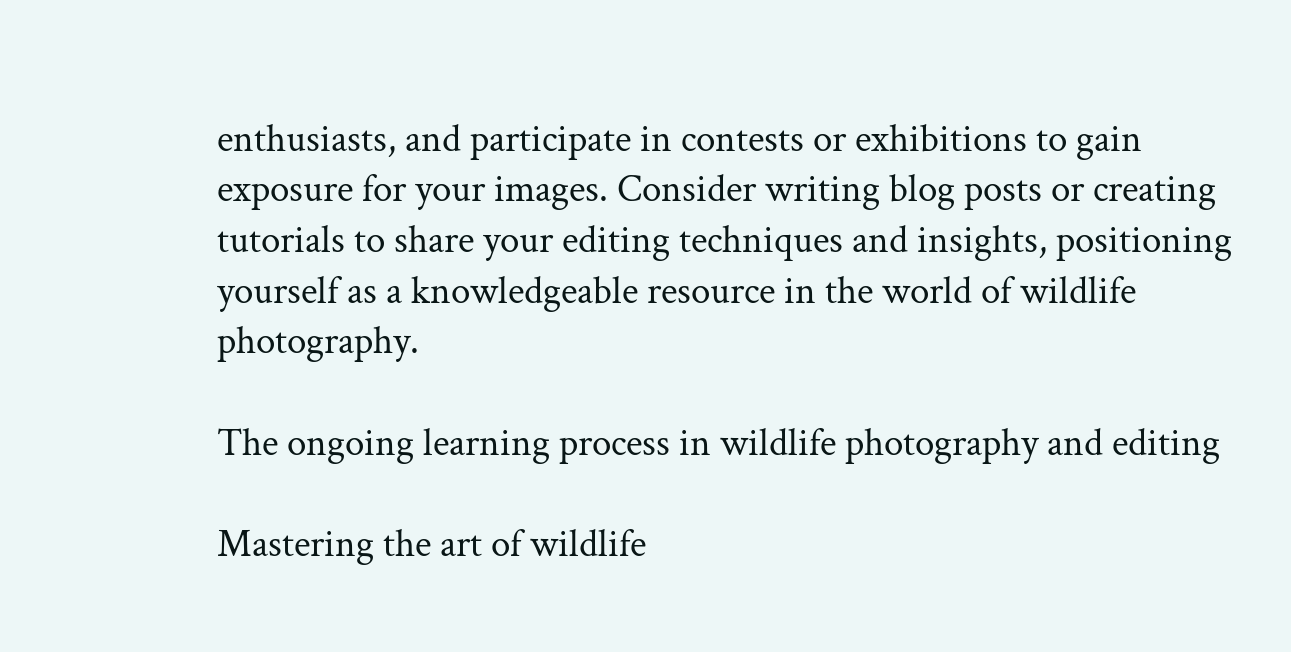enthusiasts, and participate in contests or exhibitions to gain exposure for your images. Consider writing blog posts or creating tutorials to share your editing techniques and insights, positioning yourself as a knowledgeable resource in the world of wildlife photography.

The ongoing learning process in wildlife photography and editing

Mastering the art of wildlife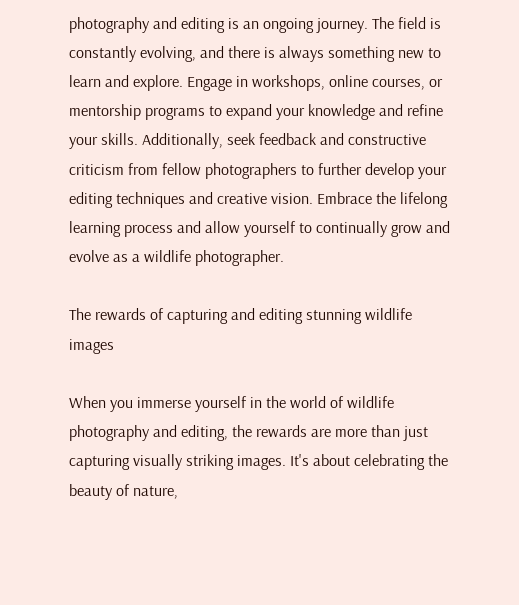photography and editing is an ongoing journey. The field is constantly evolving, and there is always something new to learn and explore. Engage in workshops, online courses, or mentorship programs to expand your knowledge and refine your skills. Additionally, seek feedback and constructive criticism from fellow photographers to further develop your editing techniques and creative vision. Embrace the lifelong learning process and allow yourself to continually grow and evolve as a wildlife photographer.

The rewards of capturing and editing stunning wildlife images

When you immerse yourself in the world of wildlife photography and editing, the rewards are more than just capturing visually striking images. It's about celebrating the beauty of nature,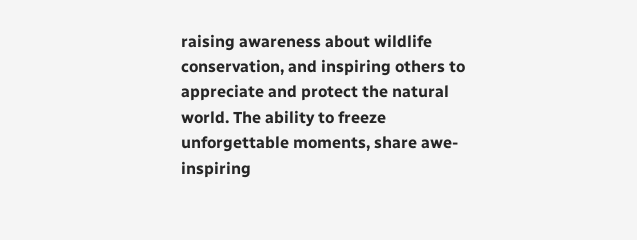raising awareness about wildlife conservation, and inspiring others to appreciate and protect the natural world. The ability to freeze unforgettable moments, share awe-inspiring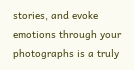stories, and evoke emotions through your photographs is a truly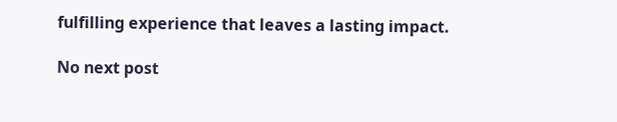fulfilling experience that leaves a lasting impact.

No next post